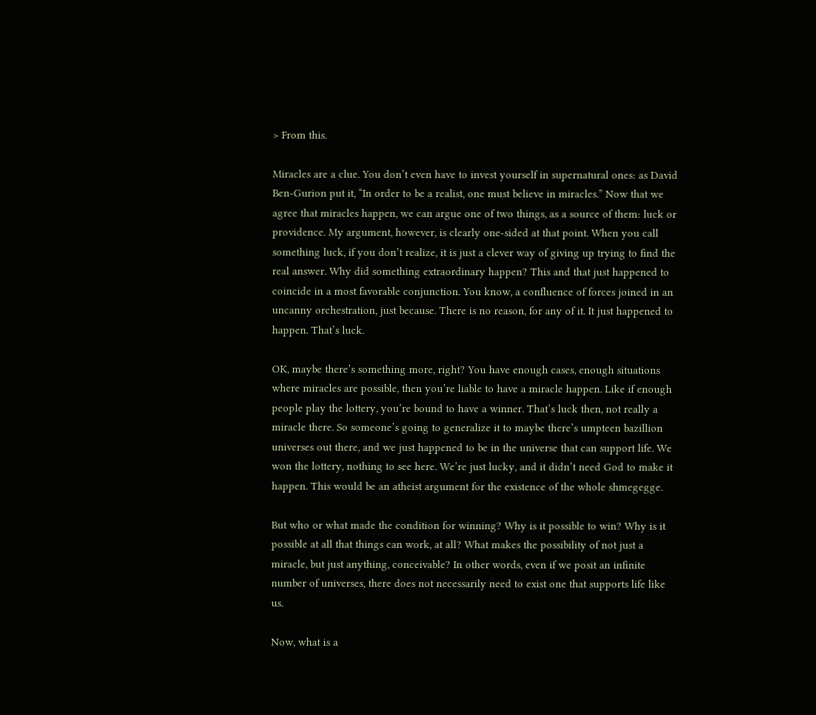> From this.

Miracles are a clue. You don’t even have to invest yourself in supernatural ones: as David Ben-Gurion put it, “In order to be a realist, one must believe in miracles.” Now that we agree that miracles happen, we can argue one of two things, as a source of them: luck or providence. My argument, however, is clearly one-sided at that point. When you call something luck, if you don’t realize, it is just a clever way of giving up trying to find the real answer. Why did something extraordinary happen? This and that just happened to coincide in a most favorable conjunction. You know, a confluence of forces joined in an uncanny orchestration, just because. There is no reason, for any of it. It just happened to happen. That’s luck.

OK, maybe there’s something more, right? You have enough cases, enough situations where miracles are possible, then you’re liable to have a miracle happen. Like if enough people play the lottery, you’re bound to have a winner. That’s luck then, not really a miracle there. So someone’s going to generalize it to maybe there’s umpteen bazillion universes out there, and we just happened to be in the universe that can support life. We won the lottery, nothing to see here. We’re just lucky, and it didn’t need God to make it happen. This would be an atheist argument for the existence of the whole shmegegge.

But who or what made the condition for winning? Why is it possible to win? Why is it possible at all that things can work, at all? What makes the possibility of not just a miracle, but just anything, conceivable? In other words, even if we posit an infinite number of universes, there does not necessarily need to exist one that supports life like us.

Now, what is a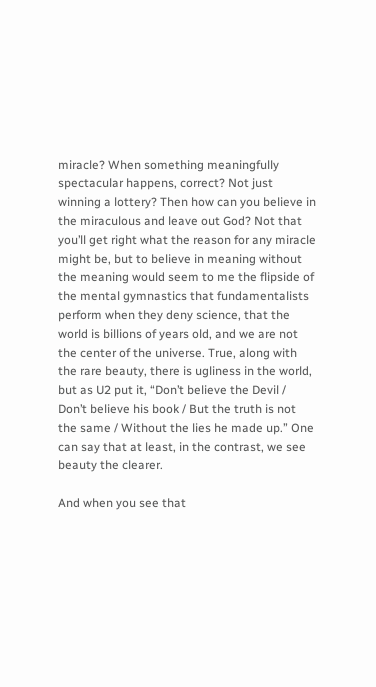miracle? When something meaningfully spectacular happens, correct? Not just winning a lottery? Then how can you believe in the miraculous and leave out God? Not that you’ll get right what the reason for any miracle might be, but to believe in meaning without the meaning would seem to me the flipside of the mental gymnastics that fundamentalists perform when they deny science, that the world is billions of years old, and we are not the center of the universe. True, along with the rare beauty, there is ugliness in the world, but as U2 put it, “Don’t believe the Devil / Don’t believe his book / But the truth is not the same / Without the lies he made up.” One can say that at least, in the contrast, we see beauty the clearer.

And when you see that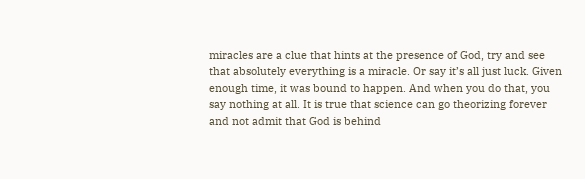miracles are a clue that hints at the presence of God, try and see that absolutely everything is a miracle. Or say it’s all just luck. Given enough time, it was bound to happen. And when you do that, you say nothing at all. It is true that science can go theorizing forever and not admit that God is behind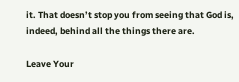it. That doesn’t stop you from seeing that God is, indeed, behind all the things there are.

Leave Your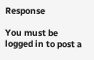Response

You must be logged in to post a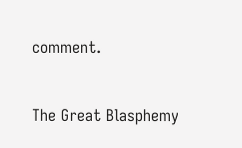comment.


The Great Blasphemy